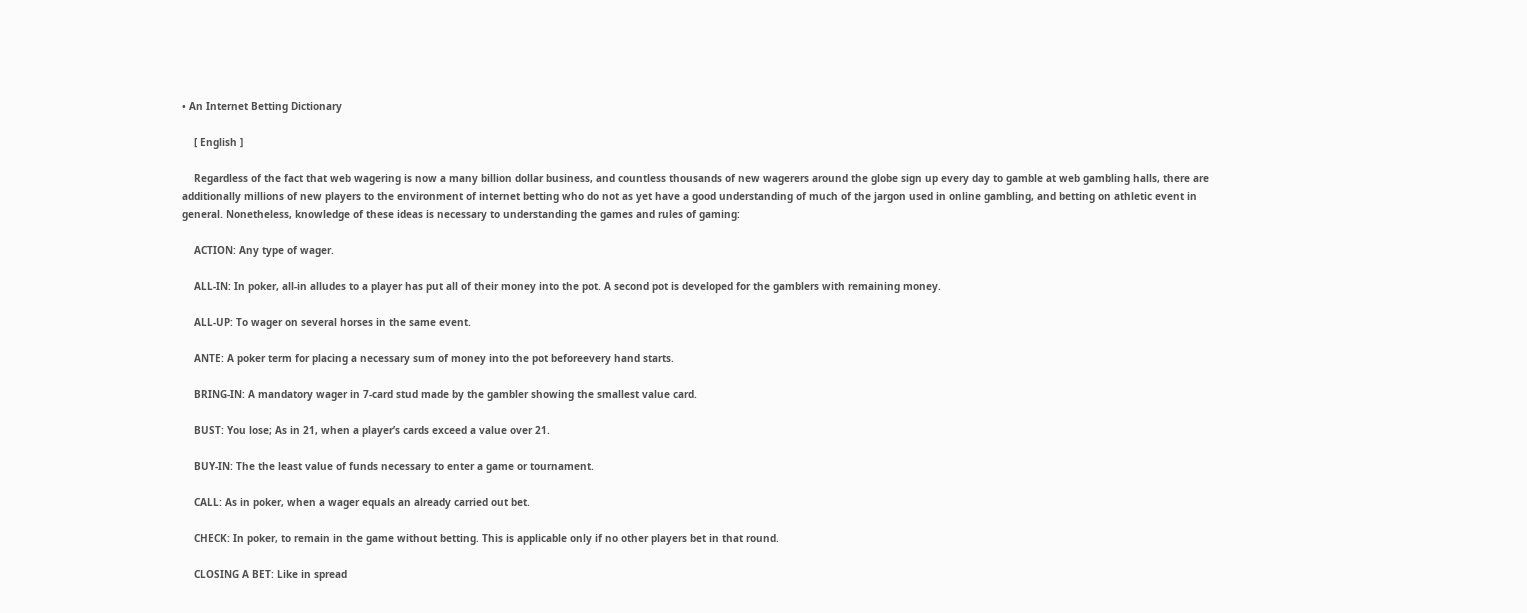• An Internet Betting Dictionary

    [ English ]

    Regardless of the fact that web wagering is now a many billion dollar business, and countless thousands of new wagerers around the globe sign up every day to gamble at web gambling halls, there are additionally millions of new players to the environment of internet betting who do not as yet have a good understanding of much of the jargon used in online gambling, and betting on athletic event in general. Nonetheless, knowledge of these ideas is necessary to understanding the games and rules of gaming:

    ACTION: Any type of wager.

    ALL-IN: In poker, all-in alludes to a player has put all of their money into the pot. A second pot is developed for the gamblers with remaining money.

    ALL-UP: To wager on several horses in the same event.

    ANTE: A poker term for placing a necessary sum of money into the pot beforeevery hand starts.

    BRING-IN: A mandatory wager in 7-card stud made by the gambler showing the smallest value card.

    BUST: You lose; As in 21, when a player’s cards exceed a value over 21.

    BUY-IN: The the least value of funds necessary to enter a game or tournament.

    CALL: As in poker, when a wager equals an already carried out bet.

    CHECK: In poker, to remain in the game without betting. This is applicable only if no other players bet in that round.

    CLOSING A BET: Like in spread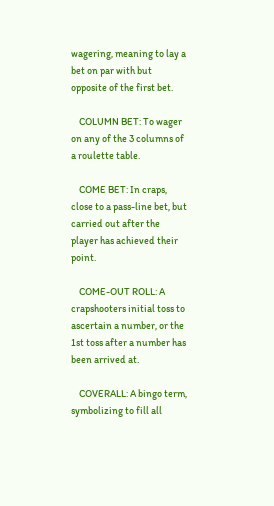wagering, meaning to lay a bet on par with but opposite of the first bet.

    COLUMN BET: To wager on any of the 3 columns of a roulette table.

    COME BET: In craps, close to a pass-line bet, but carried out after the player has achieved their point.

    COME-OUT ROLL: A crapshooters initial toss to ascertain a number, or the 1st toss after a number has been arrived at.

    COVERALL: A bingo term, symbolizing to fill all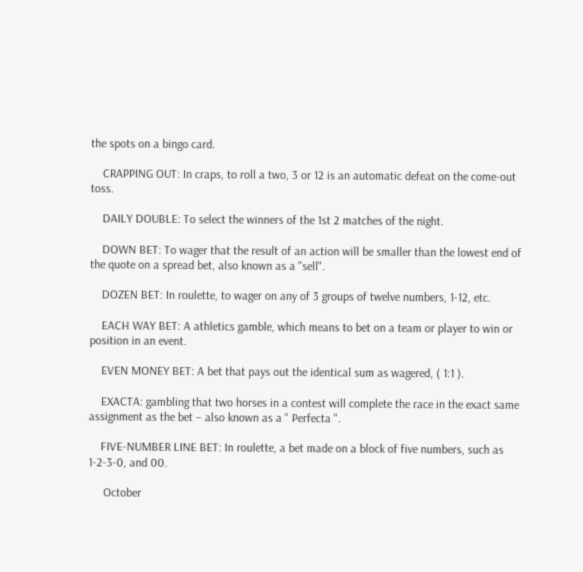the spots on a bingo card.

    CRAPPING OUT: In craps, to roll a two, 3 or 12 is an automatic defeat on the come-out toss.

    DAILY DOUBLE: To select the winners of the 1st 2 matches of the night.

    DOWN BET: To wager that the result of an action will be smaller than the lowest end of the quote on a spread bet, also known as a "sell".

    DOZEN BET: In roulette, to wager on any of 3 groups of twelve numbers, 1-12, etc.

    EACH WAY BET: A athletics gamble, which means to bet on a team or player to win or position in an event.

    EVEN MONEY BET: A bet that pays out the identical sum as wagered, ( 1:1 ).

    EXACTA: gambling that two horses in a contest will complete the race in the exact same assignment as the bet – also known as a " Perfecta ".

    FIVE-NUMBER LINE BET: In roulette, a bet made on a block of five numbers, such as 1-2-3-0, and 00.

     October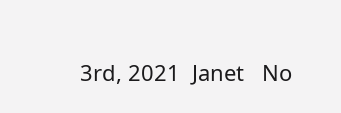3rd, 2021  Janet   No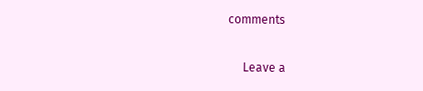comments

     Leave a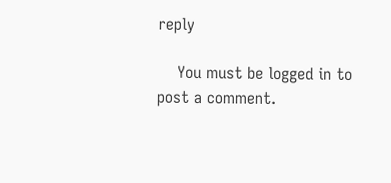reply

    You must be logged in to post a comment.